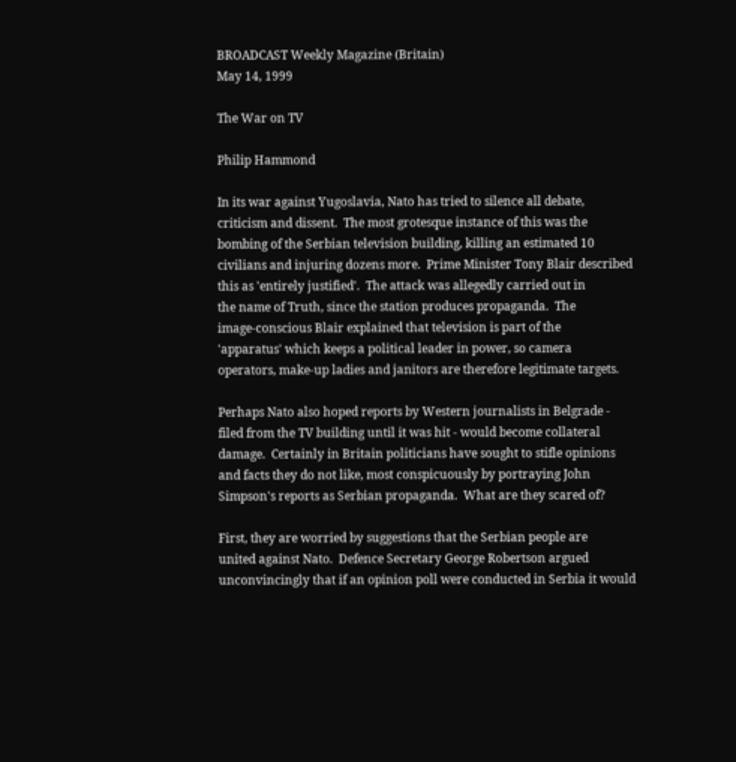BROADCAST Weekly Magazine (Britain)
May 14, 1999

The War on TV

Philip Hammond

In its war against Yugoslavia, Nato has tried to silence all debate,
criticism and dissent.  The most grotesque instance of this was the
bombing of the Serbian television building, killing an estimated 10
civilians and injuring dozens more.  Prime Minister Tony Blair described
this as 'entirely justified'.  The attack was allegedly carried out in
the name of Truth, since the station produces propaganda.  The
image-conscious Blair explained that television is part of the
'apparatus' which keeps a political leader in power, so camera
operators, make-up ladies and janitors are therefore legitimate targets.

Perhaps Nato also hoped reports by Western journalists in Belgrade -
filed from the TV building until it was hit - would become collateral
damage.  Certainly in Britain politicians have sought to stifle opinions
and facts they do not like, most conspicuously by portraying John
Simpson's reports as Serbian propaganda.  What are they scared of?

First, they are worried by suggestions that the Serbian people are
united against Nato.  Defence Secretary George Robertson argued
unconvincingly that if an opinion poll were conducted in Serbia it would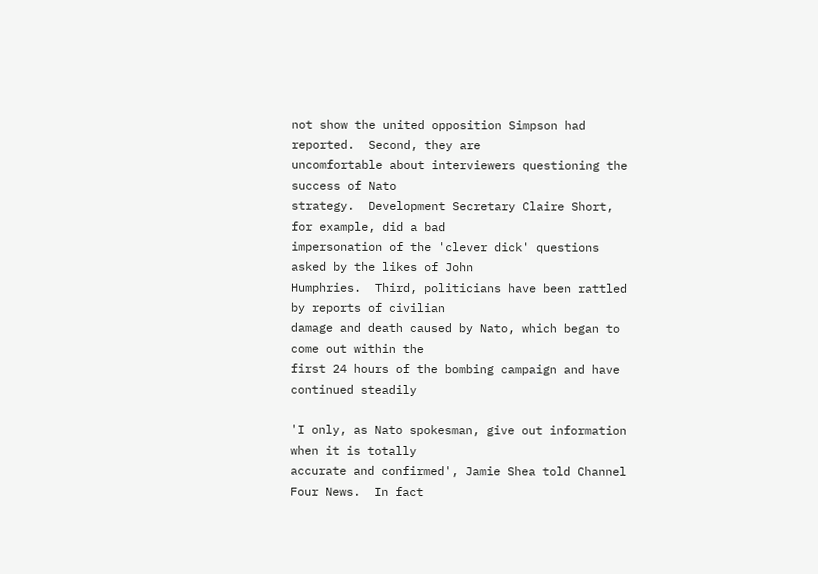not show the united opposition Simpson had reported.  Second, they are
uncomfortable about interviewers questioning the success of Nato
strategy.  Development Secretary Claire Short, for example, did a bad
impersonation of the 'clever dick' questions asked by the likes of John
Humphries.  Third, politicians have been rattled by reports of civilian
damage and death caused by Nato, which began to come out within the
first 24 hours of the bombing campaign and have continued steadily

'I only, as Nato spokesman, give out information when it is totally
accurate and confirmed', Jamie Shea told Channel Four News.  In fact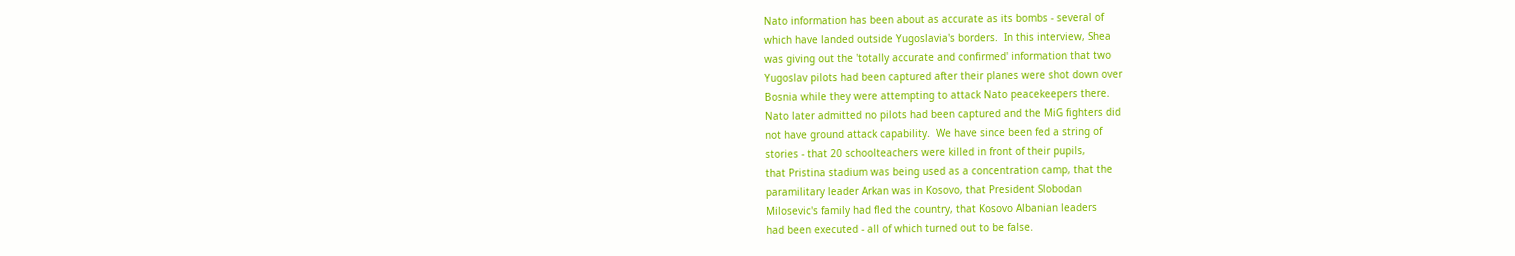Nato information has been about as accurate as its bombs - several of
which have landed outside Yugoslavia's borders.  In this interview, Shea
was giving out the 'totally accurate and confirmed' information that two
Yugoslav pilots had been captured after their planes were shot down over
Bosnia while they were attempting to attack Nato peacekeepers there.
Nato later admitted no pilots had been captured and the MiG fighters did
not have ground attack capability.  We have since been fed a string of
stories - that 20 schoolteachers were killed in front of their pupils,
that Pristina stadium was being used as a concentration camp, that the
paramilitary leader Arkan was in Kosovo, that President Slobodan
Milosevic's family had fled the country, that Kosovo Albanian leaders
had been executed - all of which turned out to be false.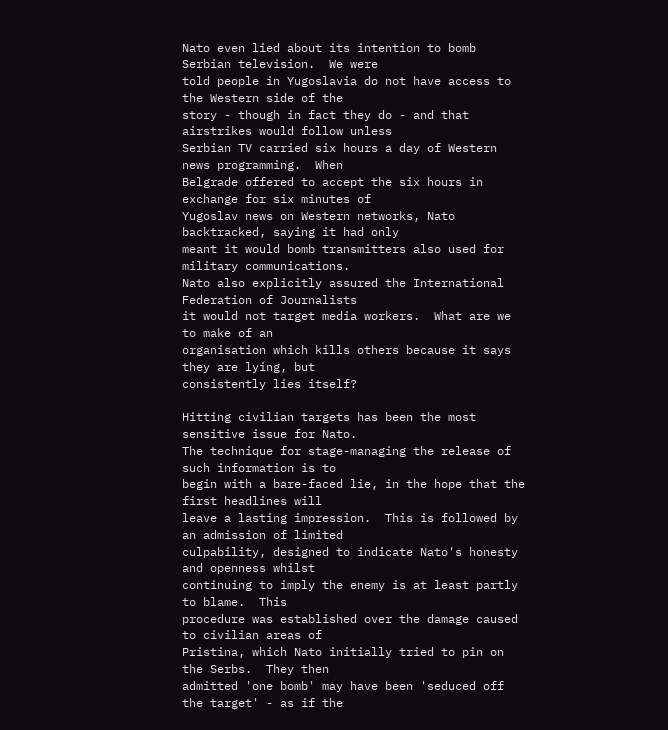Nato even lied about its intention to bomb Serbian television.  We were
told people in Yugoslavia do not have access to the Western side of the
story - though in fact they do - and that airstrikes would follow unless
Serbian TV carried six hours a day of Western news programming.  When
Belgrade offered to accept the six hours in exchange for six minutes of
Yugoslav news on Western networks, Nato backtracked, saying it had only
meant it would bomb transmitters also used for military communications.
Nato also explicitly assured the International Federation of Journalists
it would not target media workers.  What are we to make of an
organisation which kills others because it says they are lying, but
consistently lies itself?

Hitting civilian targets has been the most sensitive issue for Nato.
The technique for stage-managing the release of such information is to
begin with a bare-faced lie, in the hope that the first headlines will
leave a lasting impression.  This is followed by an admission of limited
culpability, designed to indicate Nato's honesty and openness whilst
continuing to imply the enemy is at least partly to blame.  This
procedure was established over the damage caused to civilian areas of
Pristina, which Nato initially tried to pin on the Serbs.  They then
admitted 'one bomb' may have been 'seduced off the target' - as if the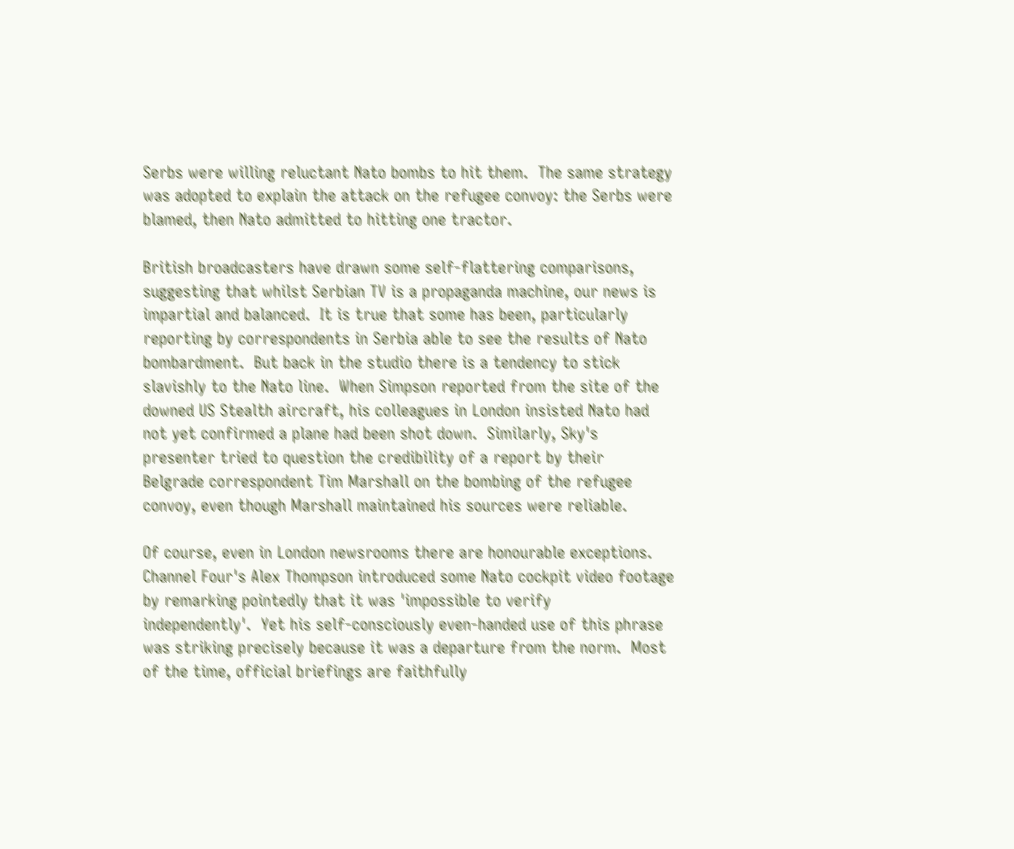Serbs were willing reluctant Nato bombs to hit them.  The same strategy
was adopted to explain the attack on the refugee convoy: the Serbs were
blamed, then Nato admitted to hitting one tractor.

British broadcasters have drawn some self-flattering comparisons,
suggesting that whilst Serbian TV is a propaganda machine, our news is
impartial and balanced.  It is true that some has been, particularly
reporting by correspondents in Serbia able to see the results of Nato
bombardment.  But back in the studio there is a tendency to stick
slavishly to the Nato line.  When Simpson reported from the site of the
downed US Stealth aircraft, his colleagues in London insisted Nato had
not yet confirmed a plane had been shot down.  Similarly, Sky's
presenter tried to question the credibility of a report by their
Belgrade correspondent Tim Marshall on the bombing of the refugee
convoy, even though Marshall maintained his sources were reliable.

Of course, even in London newsrooms there are honourable exceptions.
Channel Four's Alex Thompson introduced some Nato cockpit video footage
by remarking pointedly that it was 'impossible to verify
independently'.  Yet his self-consciously even-handed use of this phrase
was striking precisely because it was a departure from the norm.  Most
of the time, official briefings are faithfully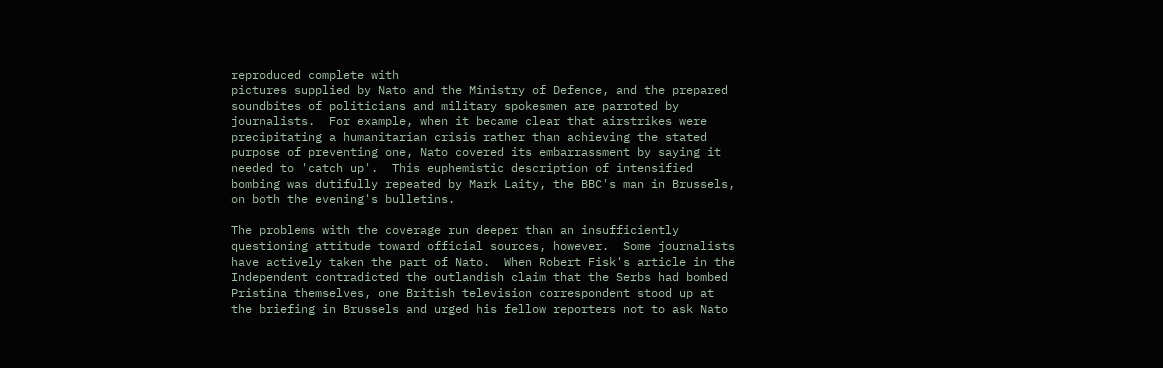reproduced complete with
pictures supplied by Nato and the Ministry of Defence, and the prepared
soundbites of politicians and military spokesmen are parroted by
journalists.  For example, when it became clear that airstrikes were
precipitating a humanitarian crisis rather than achieving the stated
purpose of preventing one, Nato covered its embarrassment by saying it
needed to 'catch up'.  This euphemistic description of intensified
bombing was dutifully repeated by Mark Laity, the BBC's man in Brussels,
on both the evening's bulletins.

The problems with the coverage run deeper than an insufficiently
questioning attitude toward official sources, however.  Some journalists
have actively taken the part of Nato.  When Robert Fisk's article in the
Independent contradicted the outlandish claim that the Serbs had bombed
Pristina themselves, one British television correspondent stood up at
the briefing in Brussels and urged his fellow reporters not to ask Nato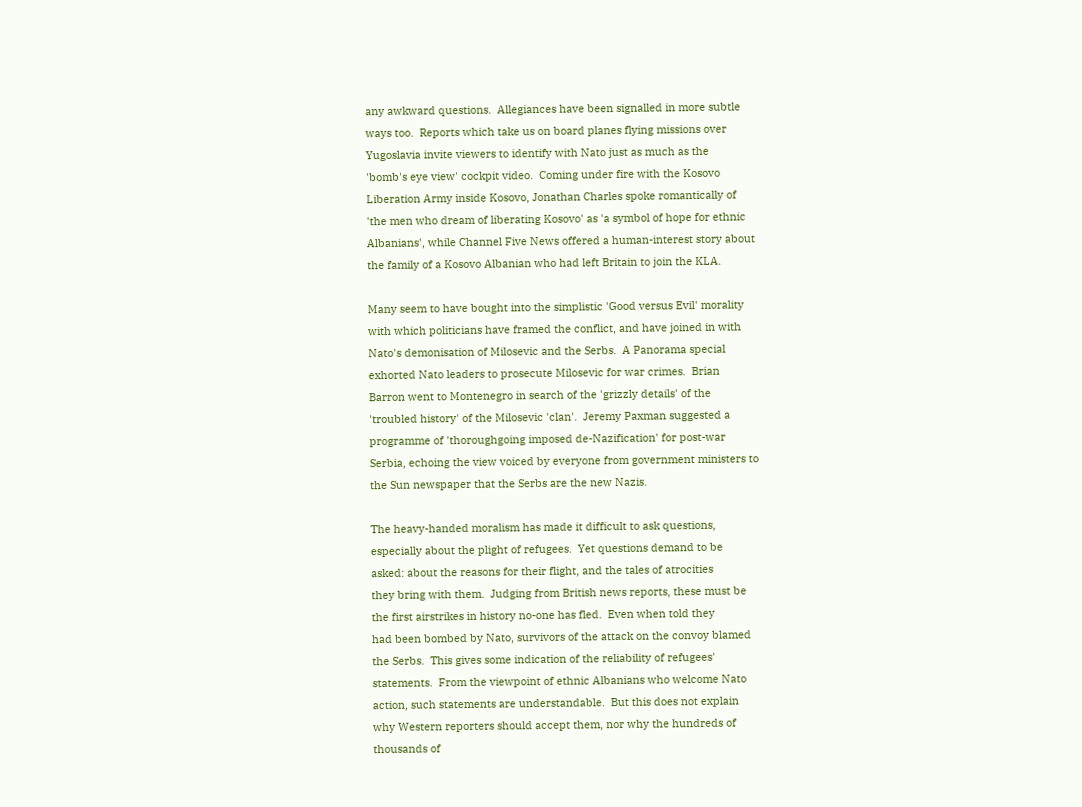any awkward questions.  Allegiances have been signalled in more subtle
ways too.  Reports which take us on board planes flying missions over
Yugoslavia invite viewers to identify with Nato just as much as the
'bomb's eye view' cockpit video.  Coming under fire with the Kosovo
Liberation Army inside Kosovo, Jonathan Charles spoke romantically of
'the men who dream of liberating Kosovo' as 'a symbol of hope for ethnic
Albanians', while Channel Five News offered a human-interest story about
the family of a Kosovo Albanian who had left Britain to join the KLA.

Many seem to have bought into the simplistic 'Good versus Evil' morality
with which politicians have framed the conflict, and have joined in with
Nato's demonisation of Milosevic and the Serbs.  A Panorama special
exhorted Nato leaders to prosecute Milosevic for war crimes.  Brian
Barron went to Montenegro in search of the 'grizzly details' of the
'troubled history' of the Milosevic 'clan'.  Jeremy Paxman suggested a
programme of 'thoroughgoing imposed de-Nazification' for post-war
Serbia, echoing the view voiced by everyone from government ministers to
the Sun newspaper that the Serbs are the new Nazis.

The heavy-handed moralism has made it difficult to ask questions,
especially about the plight of refugees.  Yet questions demand to be
asked: about the reasons for their flight, and the tales of atrocities
they bring with them.  Judging from British news reports, these must be
the first airstrikes in history no-one has fled.  Even when told they
had been bombed by Nato, survivors of the attack on the convoy blamed
the Serbs.  This gives some indication of the reliability of refugees'
statements.  From the viewpoint of ethnic Albanians who welcome Nato
action, such statements are understandable.  But this does not explain
why Western reporters should accept them, nor why the hundreds of
thousands of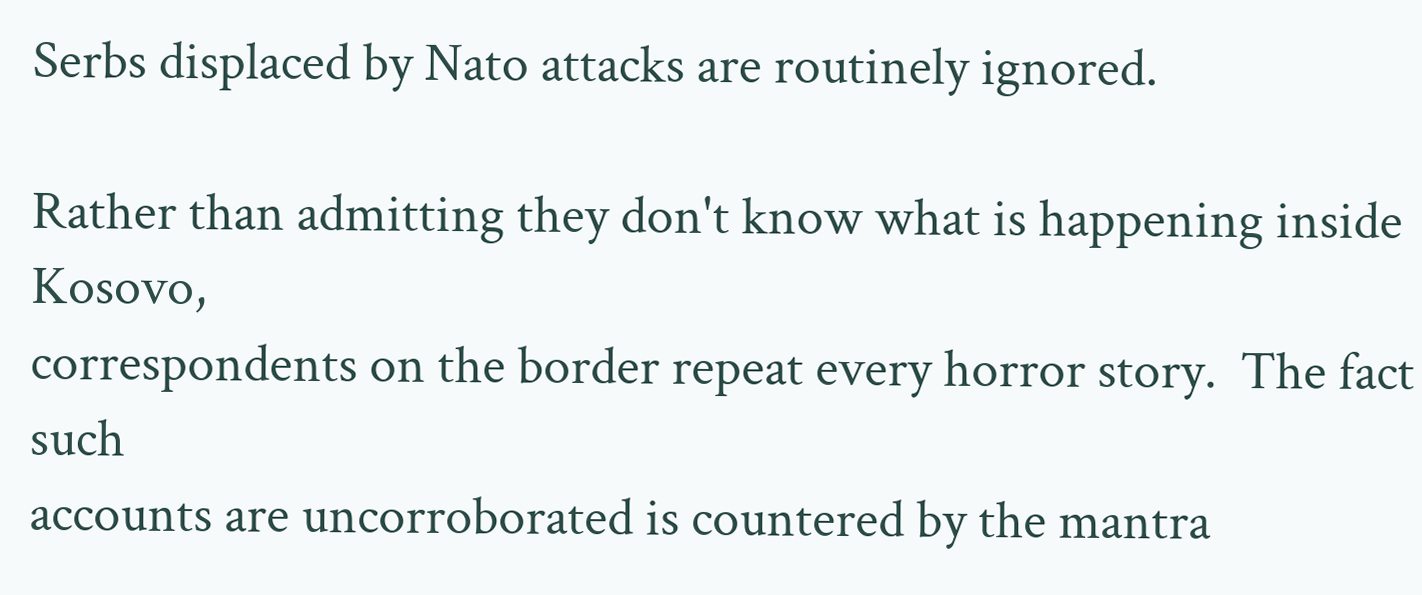Serbs displaced by Nato attacks are routinely ignored.

Rather than admitting they don't know what is happening inside Kosovo,
correspondents on the border repeat every horror story.  The fact such
accounts are uncorroborated is countered by the mantra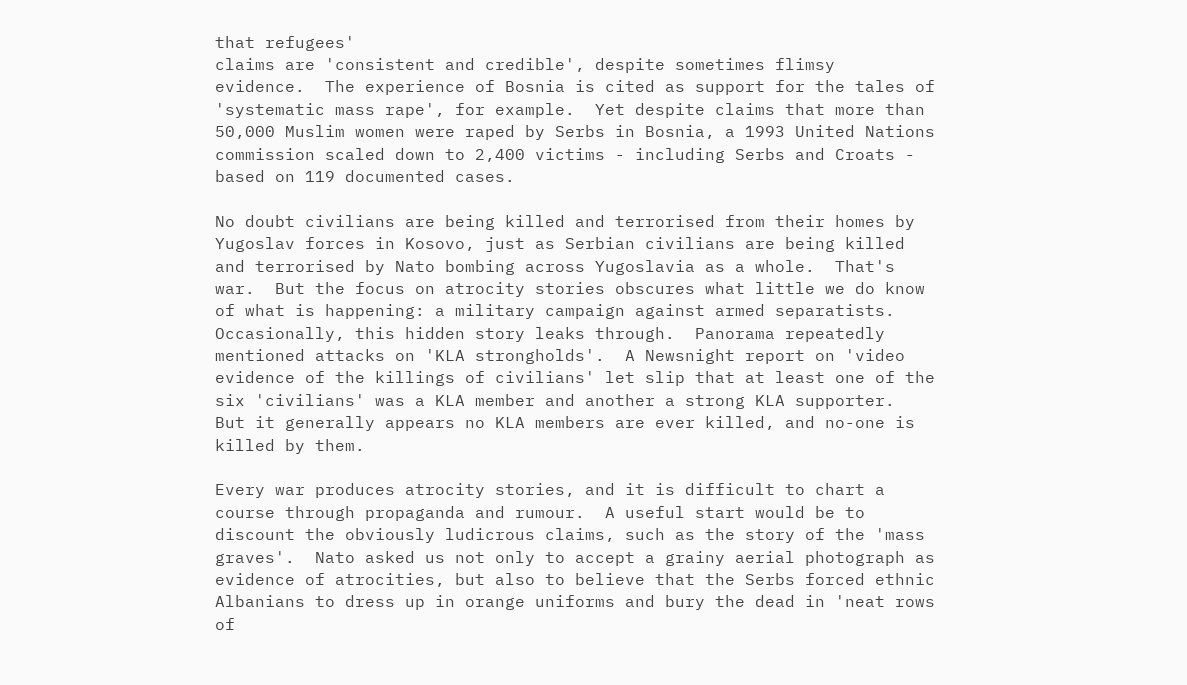that refugees'
claims are 'consistent and credible', despite sometimes flimsy
evidence.  The experience of Bosnia is cited as support for the tales of
'systematic mass rape', for example.  Yet despite claims that more than
50,000 Muslim women were raped by Serbs in Bosnia, a 1993 United Nations
commission scaled down to 2,400 victims - including Serbs and Croats -
based on 119 documented cases.

No doubt civilians are being killed and terrorised from their homes by
Yugoslav forces in Kosovo, just as Serbian civilians are being killed
and terrorised by Nato bombing across Yugoslavia as a whole.  That's
war.  But the focus on atrocity stories obscures what little we do know
of what is happening: a military campaign against armed separatists.
Occasionally, this hidden story leaks through.  Panorama repeatedly
mentioned attacks on 'KLA strongholds'.  A Newsnight report on 'video
evidence of the killings of civilians' let slip that at least one of the
six 'civilians' was a KLA member and another a strong KLA supporter.
But it generally appears no KLA members are ever killed, and no-one is
killed by them.

Every war produces atrocity stories, and it is difficult to chart a
course through propaganda and rumour.  A useful start would be to
discount the obviously ludicrous claims, such as the story of the 'mass
graves'.  Nato asked us not only to accept a grainy aerial photograph as
evidence of atrocities, but also to believe that the Serbs forced ethnic
Albanians to dress up in orange uniforms and bury the dead in 'neat rows
of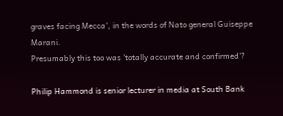graves facing Mecca', in the words of Nato general Guiseppe Marani.
Presumably this too was 'totally accurate and confirmed'?

Philip Hammond is senior lecturer in media at South Bank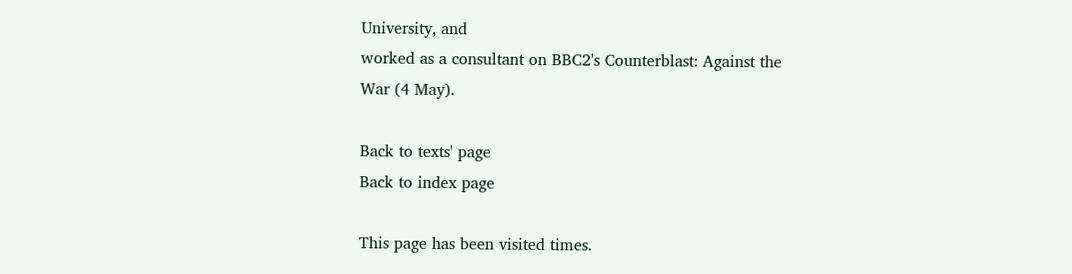University, and
worked as a consultant on BBC2's Counterblast: Against the War (4 May).

Back to texts' page
Back to index page

This page has been visited times.